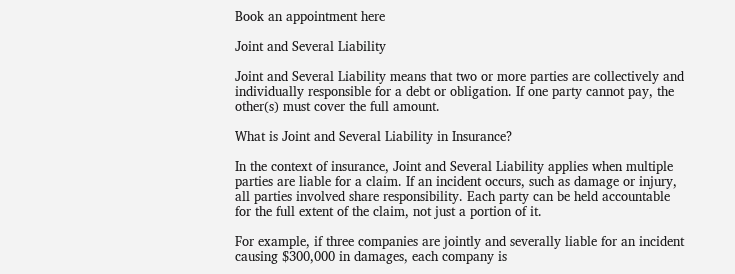Book an appointment here

Joint and Several Liability

Joint and Several Liability means that two or more parties are collectively and individually responsible for a debt or obligation. If one party cannot pay, the other(s) must cover the full amount.

What is Joint and Several Liability in Insurance?

In the context of insurance, Joint and Several Liability applies when multiple parties are liable for a claim. If an incident occurs, such as damage or injury, all parties involved share responsibility. Each party can be held accountable for the full extent of the claim, not just a portion of it.

For example, if three companies are jointly and severally liable for an incident causing $300,000 in damages, each company is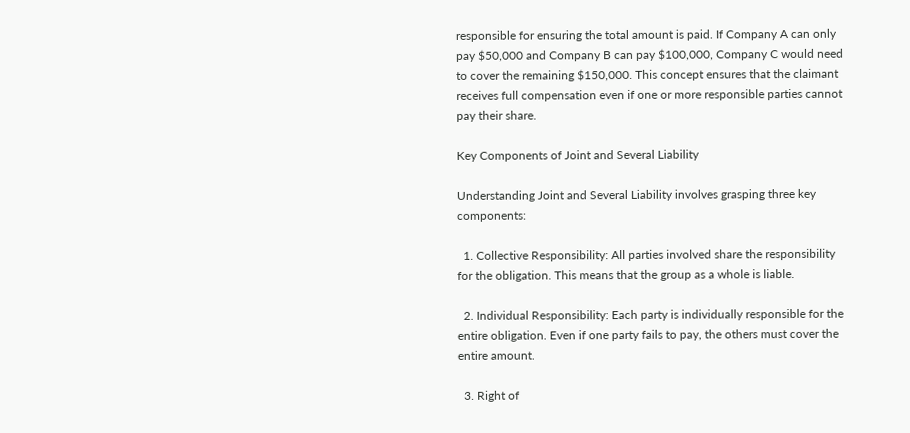responsible for ensuring the total amount is paid. If Company A can only pay $50,000 and Company B can pay $100,000, Company C would need to cover the remaining $150,000. This concept ensures that the claimant receives full compensation even if one or more responsible parties cannot pay their share.

Key Components of Joint and Several Liability

Understanding Joint and Several Liability involves grasping three key components:

  1. Collective Responsibility: All parties involved share the responsibility for the obligation. This means that the group as a whole is liable.

  2. Individual Responsibility: Each party is individually responsible for the entire obligation. Even if one party fails to pay, the others must cover the entire amount.

  3. Right of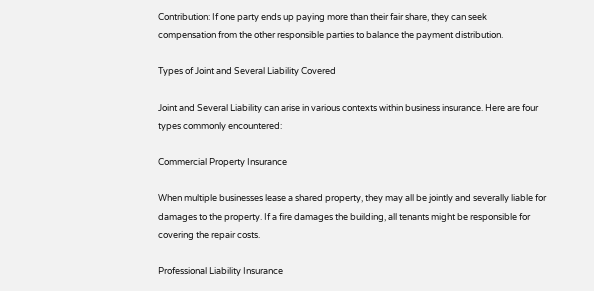Contribution: If one party ends up paying more than their fair share, they can seek compensation from the other responsible parties to balance the payment distribution.

Types of Joint and Several Liability Covered

Joint and Several Liability can arise in various contexts within business insurance. Here are four types commonly encountered:

Commercial Property Insurance

When multiple businesses lease a shared property, they may all be jointly and severally liable for damages to the property. If a fire damages the building, all tenants might be responsible for covering the repair costs.

Professional Liability Insurance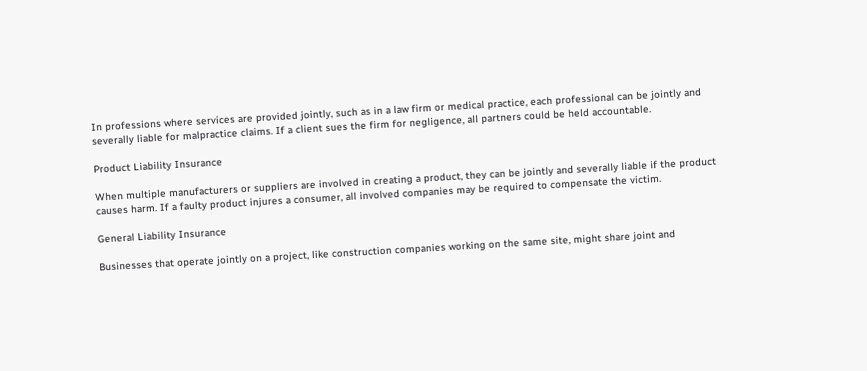In professions where services are provided jointly, such as in a law firm or medical practice, each professional can be jointly and severally liable for malpractice claims. If a client sues the firm for negligence, all partners could be held accountable.

Product Liability Insurance

When multiple manufacturers or suppliers are involved in creating a product, they can be jointly and severally liable if the product causes harm. If a faulty product injures a consumer, all involved companies may be required to compensate the victim.

General Liability Insurance

Businesses that operate jointly on a project, like construction companies working on the same site, might share joint and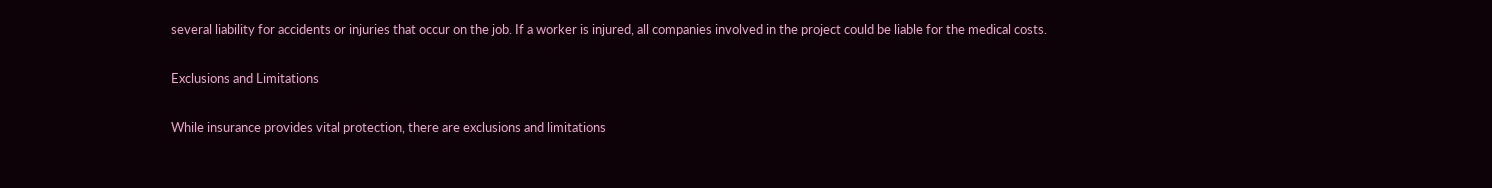several liability for accidents or injuries that occur on the job. If a worker is injured, all companies involved in the project could be liable for the medical costs.

Exclusions and Limitations

While insurance provides vital protection, there are exclusions and limitations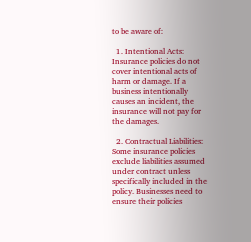to be aware of:

  1. Intentional Acts: Insurance policies do not cover intentional acts of harm or damage. If a business intentionally causes an incident, the insurance will not pay for the damages.

  2. Contractual Liabilities: Some insurance policies exclude liabilities assumed under contract unless specifically included in the policy. Businesses need to ensure their policies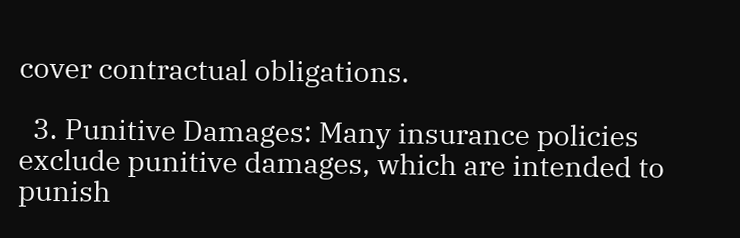cover contractual obligations.

  3. Punitive Damages: Many insurance policies exclude punitive damages, which are intended to punish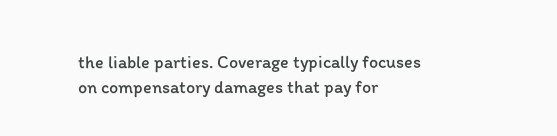the liable parties. Coverage typically focuses on compensatory damages that pay for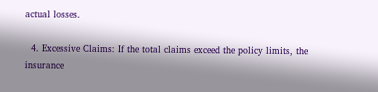actual losses.

  4. Excessive Claims: If the total claims exceed the policy limits, the insurance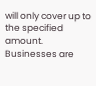will only cover up to the specified amount. Businesses are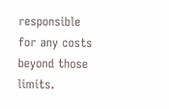responsible for any costs beyond those limits.